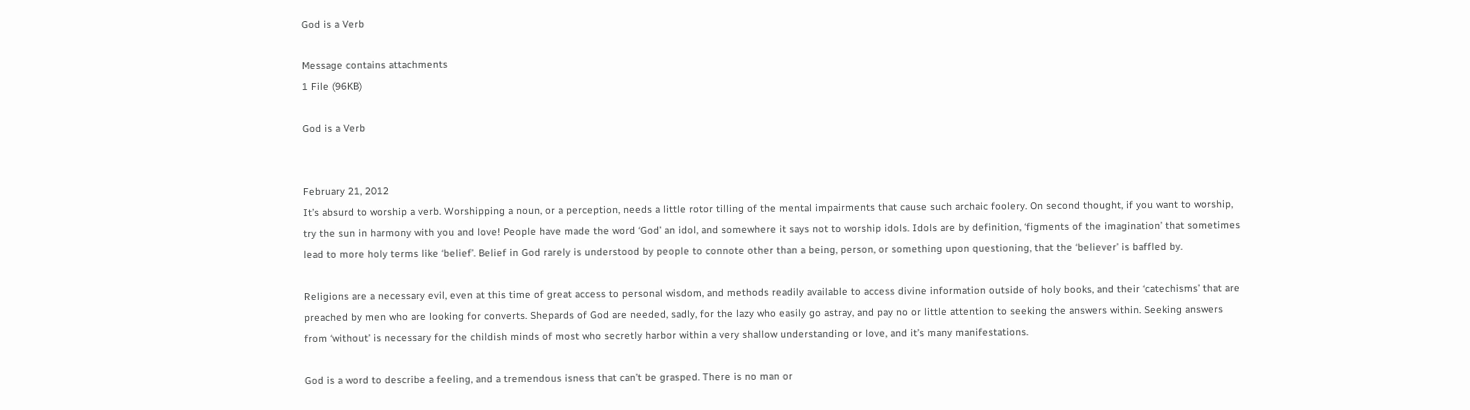God is a Verb

Message contains attachments
1 File (96KB)

God is a Verb


February 21, 2012
It’s absurd to worship a verb. Worshipping a noun, or a perception, needs a little rotor tilling of the mental impairments that cause such archaic foolery. On second thought, if you want to worship, try the sun in harmony with you and love! People have made the word ‘God’ an idol, and somewhere it says not to worship idols. Idols are by definition, ‘figments of the imagination’ that sometimes lead to more holy terms like ‘belief’. Belief in God rarely is understood by people to connote other than a being, person, or something upon questioning, that the ‘believer’ is baffled by.

Religions are a necessary evil, even at this time of great access to personal wisdom, and methods readily available to access divine information outside of holy books, and their ‘catechisms’ that are preached by men who are looking for converts. Shepards of God are needed, sadly, for the lazy who easily go astray, and pay no or little attention to seeking the answers within. Seeking answers from ‘without’ is necessary for the childish minds of most who secretly harbor within a very shallow understanding or love, and it’s many manifestations.

God is a word to describe a feeling, and a tremendous isness that can’t be grasped. There is no man or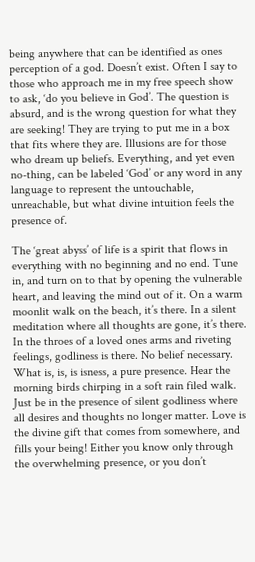being anywhere that can be identified as ones perception of a god. Doesn’t exist. Often I say to those who approach me in my free speech show to ask, ‘do you believe in God’. The question is absurd, and is the wrong question for what they are seeking! They are trying to put me in a box that fits where they are. Illusions are for those who dream up beliefs. Everything, and yet even no-thing, can be labeled ‘God’ or any word in any language to represent the untouchable, unreachable, but what divine intuition feels the presence of.

The ‘great abyss’ of life is a spirit that flows in everything with no beginning and no end. Tune in, and turn on to that by opening the vulnerable heart, and leaving the mind out of it. On a warm moonlit walk on the beach, it’s there. In a silent meditation where all thoughts are gone, it’s there. In the throes of a loved ones arms and riveting feelings, godliness is there. No belief necessary. What is, is, is isness, a pure presence. Hear the morning birds chirping in a soft rain filed walk. Just be in the presence of silent godliness where all desires and thoughts no longer matter. Love is the divine gift that comes from somewhere, and fills your being! Either you know only through the overwhelming presence, or you don’t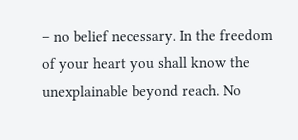– no belief necessary. In the freedom of your heart you shall know the unexplainable beyond reach. No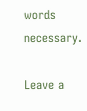words necessary.

Leave a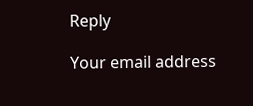Reply

Your email address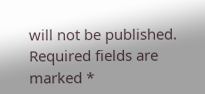will not be published. Required fields are marked *